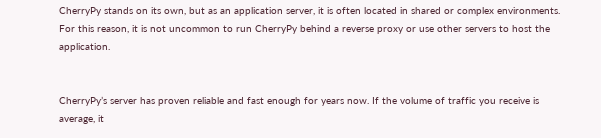CherryPy stands on its own, but as an application server, it is often located in shared or complex environments. For this reason, it is not uncommon to run CherryPy behind a reverse proxy or use other servers to host the application.


CherryPy’s server has proven reliable and fast enough for years now. If the volume of traffic you receive is average, it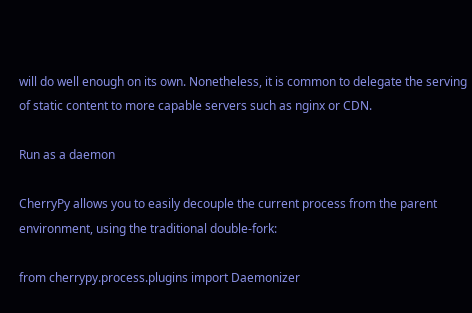will do well enough on its own. Nonetheless, it is common to delegate the serving of static content to more capable servers such as nginx or CDN.

Run as a daemon

CherryPy allows you to easily decouple the current process from the parent environment, using the traditional double-fork:

from cherrypy.process.plugins import Daemonizer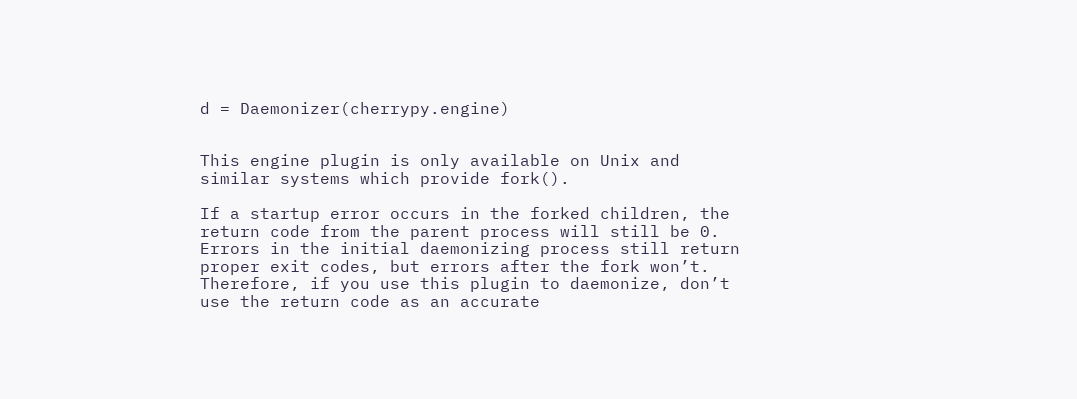d = Daemonizer(cherrypy.engine)


This engine plugin is only available on Unix and similar systems which provide fork().

If a startup error occurs in the forked children, the return code from the parent process will still be 0. Errors in the initial daemonizing process still return proper exit codes, but errors after the fork won’t. Therefore, if you use this plugin to daemonize, don’t use the return code as an accurate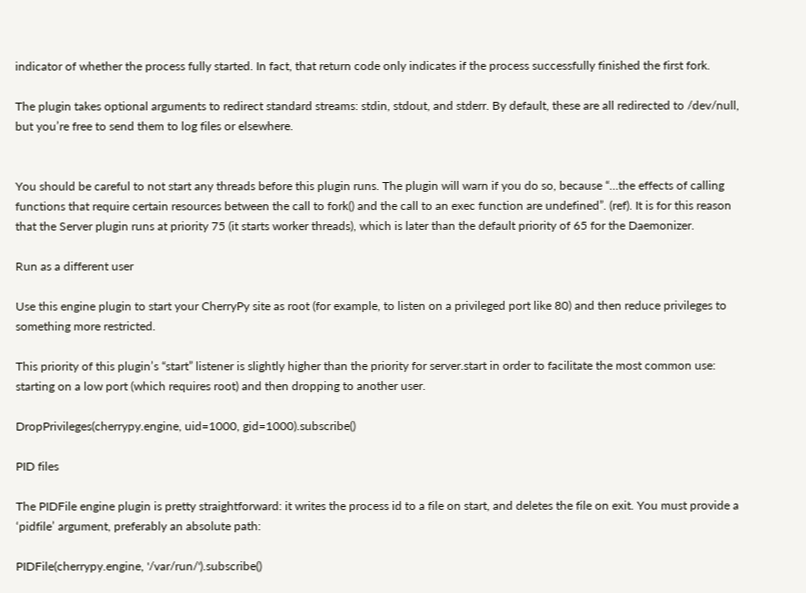indicator of whether the process fully started. In fact, that return code only indicates if the process successfully finished the first fork.

The plugin takes optional arguments to redirect standard streams: stdin, stdout, and stderr. By default, these are all redirected to /dev/null, but you’re free to send them to log files or elsewhere.


You should be careful to not start any threads before this plugin runs. The plugin will warn if you do so, because “…the effects of calling functions that require certain resources between the call to fork() and the call to an exec function are undefined”. (ref). It is for this reason that the Server plugin runs at priority 75 (it starts worker threads), which is later than the default priority of 65 for the Daemonizer.

Run as a different user

Use this engine plugin to start your CherryPy site as root (for example, to listen on a privileged port like 80) and then reduce privileges to something more restricted.

This priority of this plugin’s “start” listener is slightly higher than the priority for server.start in order to facilitate the most common use: starting on a low port (which requires root) and then dropping to another user.

DropPrivileges(cherrypy.engine, uid=1000, gid=1000).subscribe()

PID files

The PIDFile engine plugin is pretty straightforward: it writes the process id to a file on start, and deletes the file on exit. You must provide a ‘pidfile’ argument, preferably an absolute path:

PIDFile(cherrypy.engine, '/var/run/').subscribe()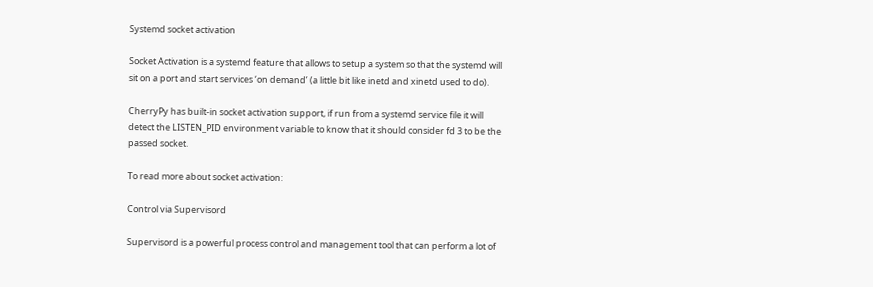Systemd socket activation

Socket Activation is a systemd feature that allows to setup a system so that the systemd will sit on a port and start services ‘on demand’ (a little bit like inetd and xinetd used to do).

CherryPy has built-in socket activation support, if run from a systemd service file it will detect the LISTEN_PID environment variable to know that it should consider fd 3 to be the passed socket.

To read more about socket activation:

Control via Supervisord

Supervisord is a powerful process control and management tool that can perform a lot of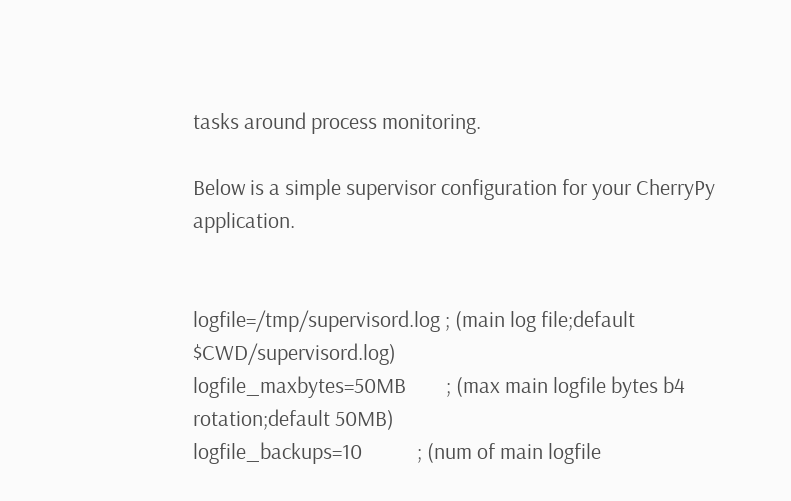tasks around process monitoring.

Below is a simple supervisor configuration for your CherryPy application.


logfile=/tmp/supervisord.log ; (main log file;default $CWD/supervisord.log)
logfile_maxbytes=50MB        ; (max main logfile bytes b4 rotation;default 50MB)
logfile_backups=10           ; (num of main logfile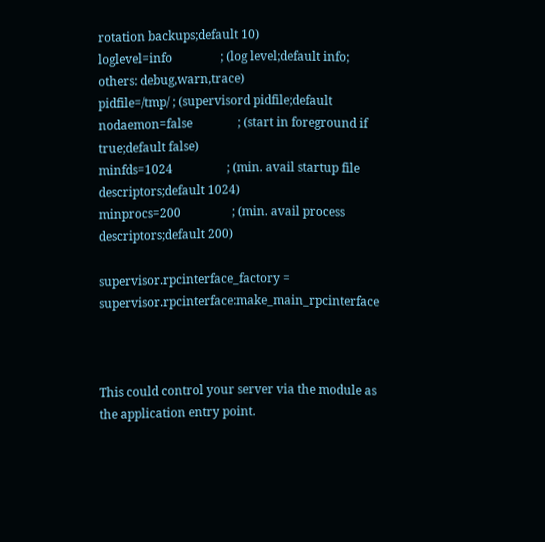rotation backups;default 10)
loglevel=info                ; (log level;default info; others: debug,warn,trace)
pidfile=/tmp/ ; (supervisord pidfile;default
nodaemon=false               ; (start in foreground if true;default false)
minfds=1024                  ; (min. avail startup file descriptors;default 1024)
minprocs=200                 ; (min. avail process descriptors;default 200)

supervisor.rpcinterface_factory = supervisor.rpcinterface:make_main_rpcinterface



This could control your server via the module as the application entry point.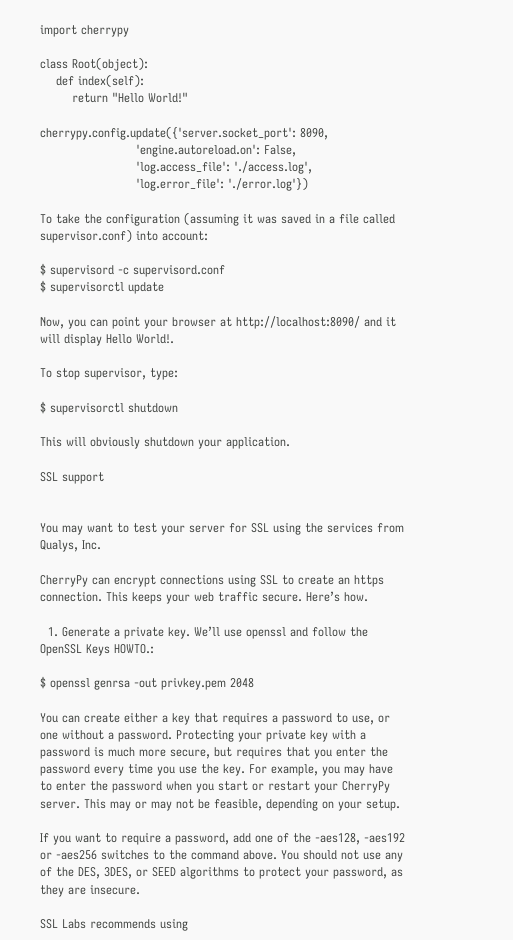import cherrypy

class Root(object):
    def index(self):
        return "Hello World!"

cherrypy.config.update({'server.socket_port': 8090,
                        'engine.autoreload.on': False,
                        'log.access_file': './access.log',
                        'log.error_file': './error.log'})

To take the configuration (assuming it was saved in a file called supervisor.conf) into account:

$ supervisord -c supervisord.conf
$ supervisorctl update

Now, you can point your browser at http://localhost:8090/ and it will display Hello World!.

To stop supervisor, type:

$ supervisorctl shutdown

This will obviously shutdown your application.

SSL support


You may want to test your server for SSL using the services from Qualys, Inc.

CherryPy can encrypt connections using SSL to create an https connection. This keeps your web traffic secure. Here’s how.

  1. Generate a private key. We’ll use openssl and follow the OpenSSL Keys HOWTO.:

$ openssl genrsa -out privkey.pem 2048

You can create either a key that requires a password to use, or one without a password. Protecting your private key with a password is much more secure, but requires that you enter the password every time you use the key. For example, you may have to enter the password when you start or restart your CherryPy server. This may or may not be feasible, depending on your setup.

If you want to require a password, add one of the -aes128, -aes192 or -aes256 switches to the command above. You should not use any of the DES, 3DES, or SEED algorithms to protect your password, as they are insecure.

SSL Labs recommends using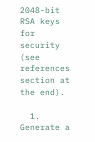2048-bit RSA keys for security (see references section at the end).

  1. Generate a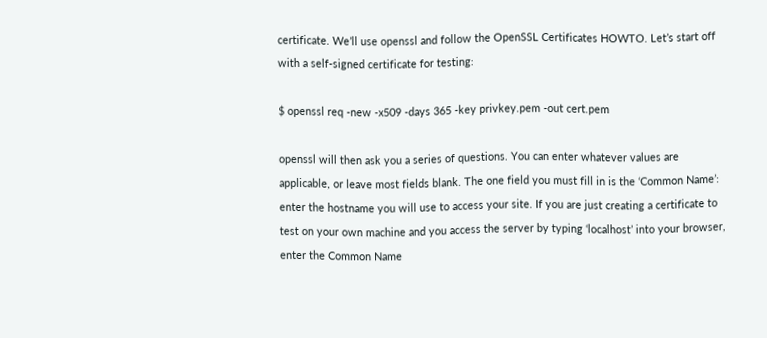certificate. We’ll use openssl and follow the OpenSSL Certificates HOWTO. Let’s start off with a self-signed certificate for testing:

$ openssl req -new -x509 -days 365 -key privkey.pem -out cert.pem

openssl will then ask you a series of questions. You can enter whatever values are applicable, or leave most fields blank. The one field you must fill in is the ‘Common Name’: enter the hostname you will use to access your site. If you are just creating a certificate to test on your own machine and you access the server by typing ‘localhost’ into your browser, enter the Common Name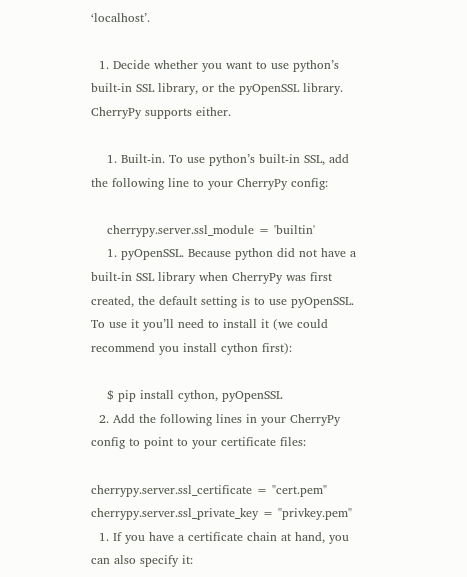‘localhost’.

  1. Decide whether you want to use python’s built-in SSL library, or the pyOpenSSL library. CherryPy supports either.

    1. Built-in. To use python’s built-in SSL, add the following line to your CherryPy config:

    cherrypy.server.ssl_module = 'builtin'
    1. pyOpenSSL. Because python did not have a built-in SSL library when CherryPy was first created, the default setting is to use pyOpenSSL. To use it you’ll need to install it (we could recommend you install cython first):

    $ pip install cython, pyOpenSSL
  2. Add the following lines in your CherryPy config to point to your certificate files:

cherrypy.server.ssl_certificate = "cert.pem"
cherrypy.server.ssl_private_key = "privkey.pem"
  1. If you have a certificate chain at hand, you can also specify it: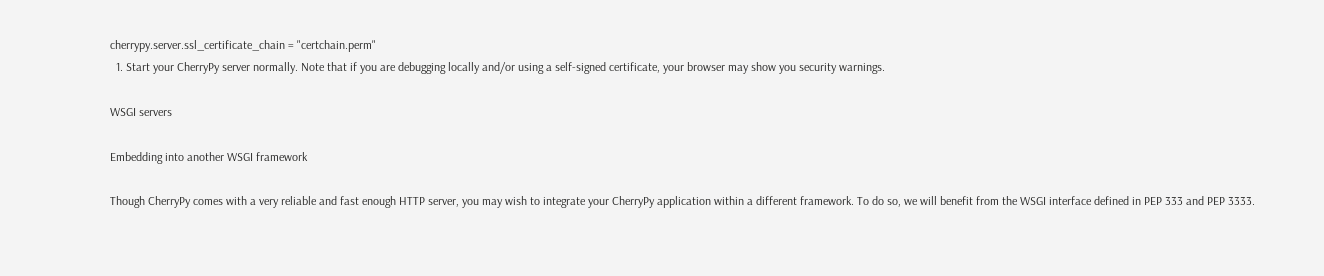cherrypy.server.ssl_certificate_chain = "certchain.perm"
  1. Start your CherryPy server normally. Note that if you are debugging locally and/or using a self-signed certificate, your browser may show you security warnings.

WSGI servers

Embedding into another WSGI framework

Though CherryPy comes with a very reliable and fast enough HTTP server, you may wish to integrate your CherryPy application within a different framework. To do so, we will benefit from the WSGI interface defined in PEP 333 and PEP 3333.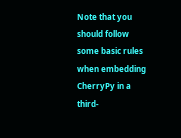Note that you should follow some basic rules when embedding CherryPy in a third-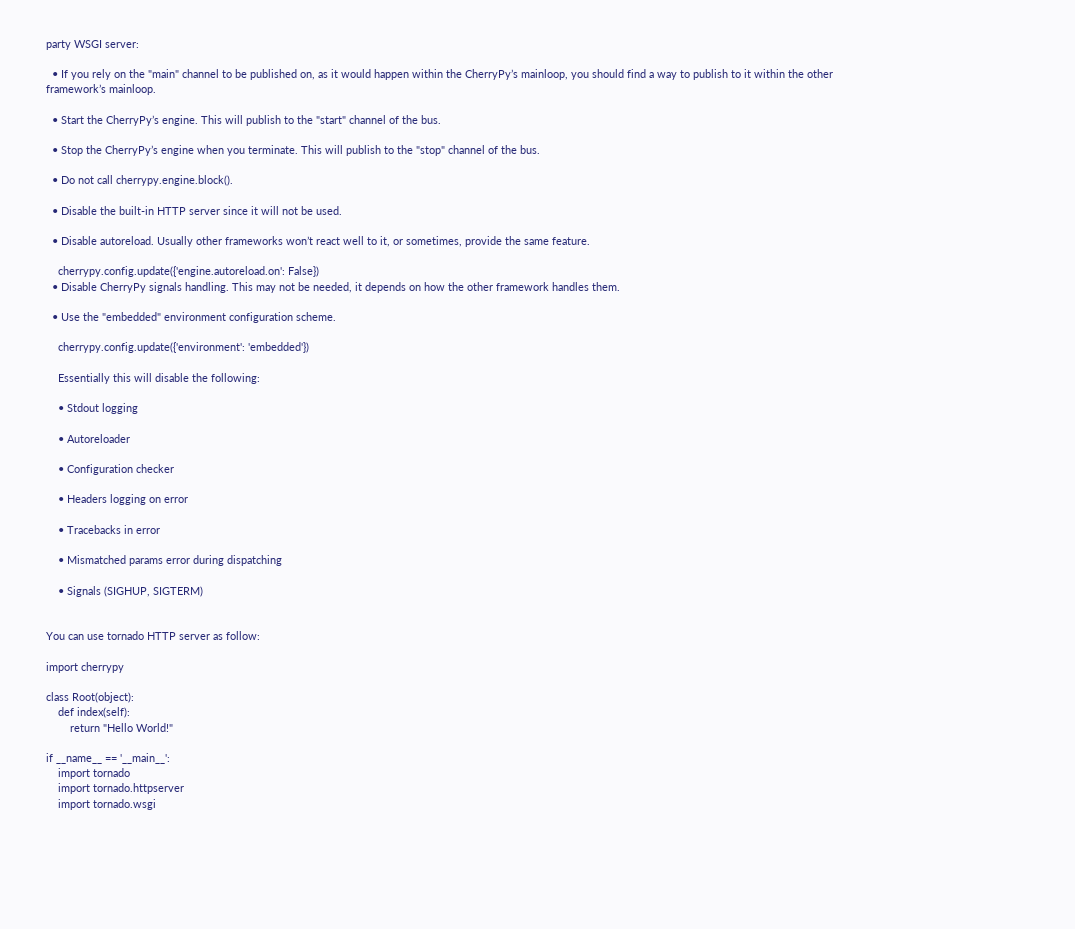party WSGI server:

  • If you rely on the "main" channel to be published on, as it would happen within the CherryPy’s mainloop, you should find a way to publish to it within the other framework’s mainloop.

  • Start the CherryPy’s engine. This will publish to the "start" channel of the bus.

  • Stop the CherryPy’s engine when you terminate. This will publish to the "stop" channel of the bus.

  • Do not call cherrypy.engine.block().

  • Disable the built-in HTTP server since it will not be used.

  • Disable autoreload. Usually other frameworks won’t react well to it, or sometimes, provide the same feature.

    cherrypy.config.update({'engine.autoreload.on': False})
  • Disable CherryPy signals handling. This may not be needed, it depends on how the other framework handles them.

  • Use the "embedded" environment configuration scheme.

    cherrypy.config.update({'environment': 'embedded'})

    Essentially this will disable the following:

    • Stdout logging

    • Autoreloader

    • Configuration checker

    • Headers logging on error

    • Tracebacks in error

    • Mismatched params error during dispatching

    • Signals (SIGHUP, SIGTERM)


You can use tornado HTTP server as follow:

import cherrypy

class Root(object):
    def index(self):
        return "Hello World!"

if __name__ == '__main__':
    import tornado
    import tornado.httpserver
    import tornado.wsgi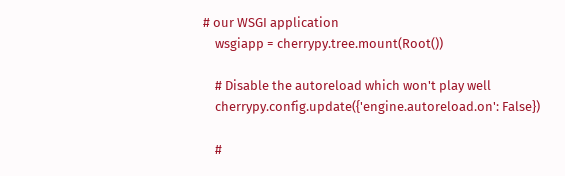# our WSGI application
    wsgiapp = cherrypy.tree.mount(Root())

    # Disable the autoreload which won't play well
    cherrypy.config.update({'engine.autoreload.on': False})

    #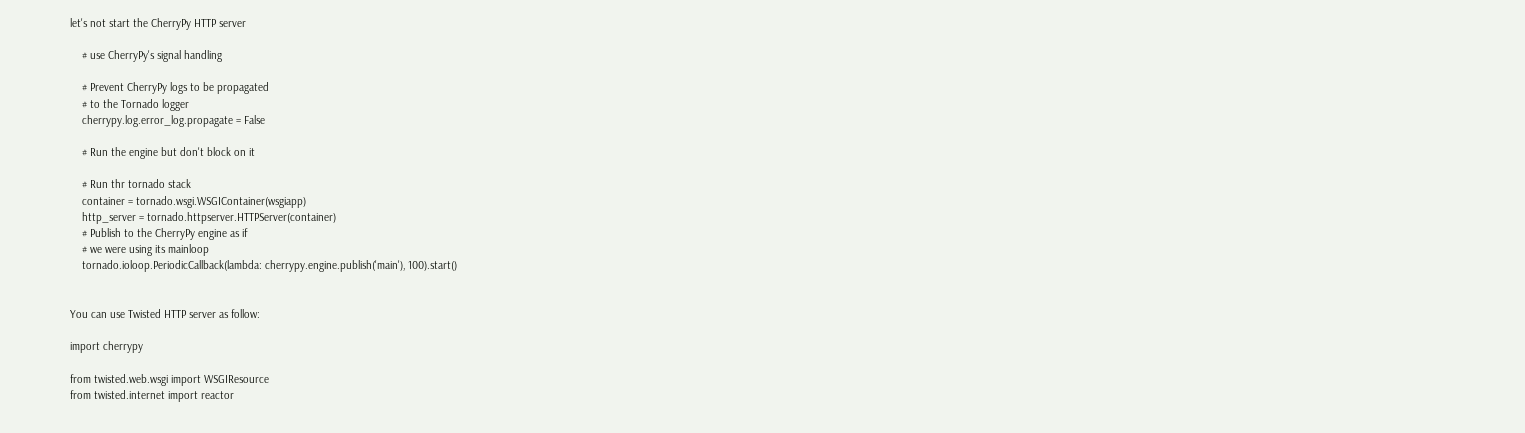let's not start the CherryPy HTTP server

    # use CherryPy's signal handling

    # Prevent CherryPy logs to be propagated
    # to the Tornado logger
    cherrypy.log.error_log.propagate = False

    # Run the engine but don't block on it

    # Run thr tornado stack
    container = tornado.wsgi.WSGIContainer(wsgiapp)
    http_server = tornado.httpserver.HTTPServer(container)
    # Publish to the CherryPy engine as if
    # we were using its mainloop
    tornado.ioloop.PeriodicCallback(lambda: cherrypy.engine.publish('main'), 100).start()


You can use Twisted HTTP server as follow:

import cherrypy

from twisted.web.wsgi import WSGIResource
from twisted.internet import reactor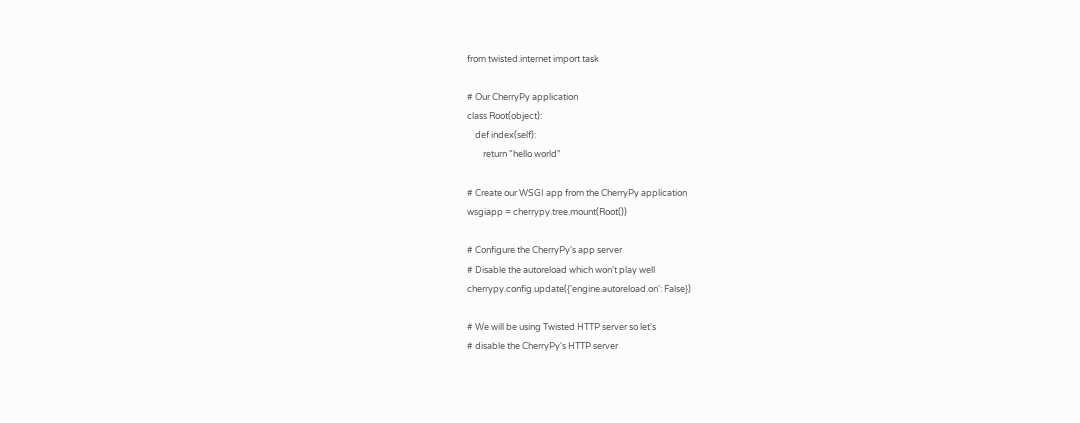from twisted.internet import task

# Our CherryPy application
class Root(object):
    def index(self):
        return "hello world"

# Create our WSGI app from the CherryPy application
wsgiapp = cherrypy.tree.mount(Root())

# Configure the CherryPy's app server
# Disable the autoreload which won't play well
cherrypy.config.update({'engine.autoreload.on': False})

# We will be using Twisted HTTP server so let's
# disable the CherryPy's HTTP server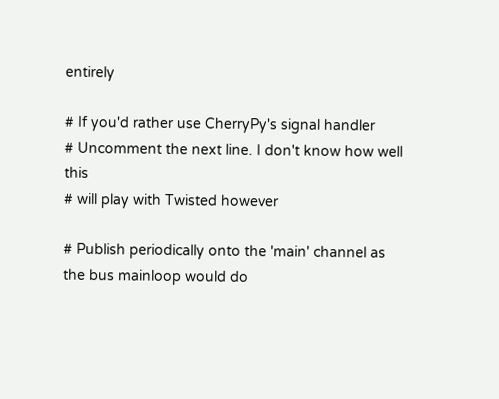entirely

# If you'd rather use CherryPy's signal handler
# Uncomment the next line. I don't know how well this
# will play with Twisted however

# Publish periodically onto the 'main' channel as the bus mainloop would do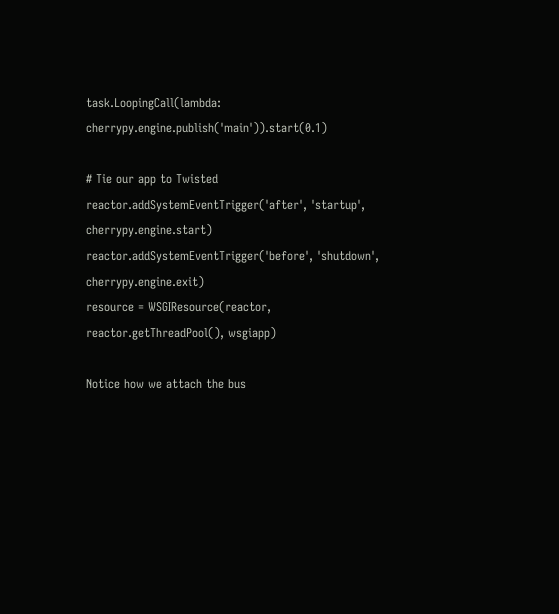task.LoopingCall(lambda: cherrypy.engine.publish('main')).start(0.1)

# Tie our app to Twisted
reactor.addSystemEventTrigger('after', 'startup', cherrypy.engine.start)
reactor.addSystemEventTrigger('before', 'shutdown', cherrypy.engine.exit)
resource = WSGIResource(reactor, reactor.getThreadPool(), wsgiapp)

Notice how we attach the bus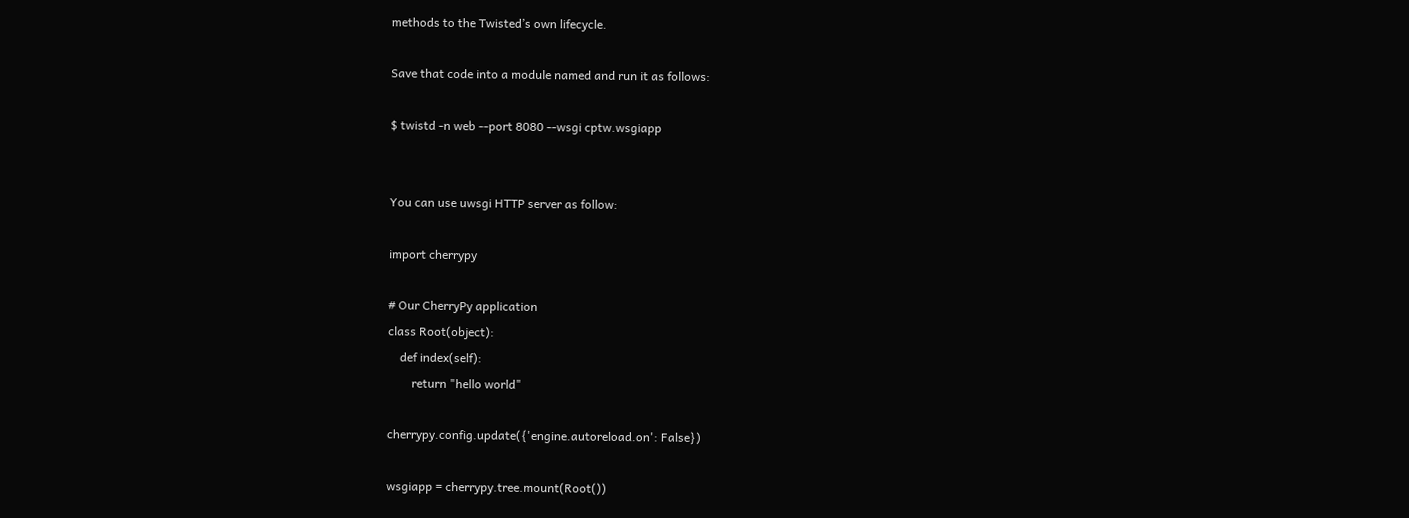methods to the Twisted’s own lifecycle.

Save that code into a module named and run it as follows:

$ twistd -n web --port 8080 --wsgi cptw.wsgiapp


You can use uwsgi HTTP server as follow:

import cherrypy

# Our CherryPy application
class Root(object):
    def index(self):
        return "hello world"

cherrypy.config.update({'engine.autoreload.on': False})

wsgiapp = cherrypy.tree.mount(Root())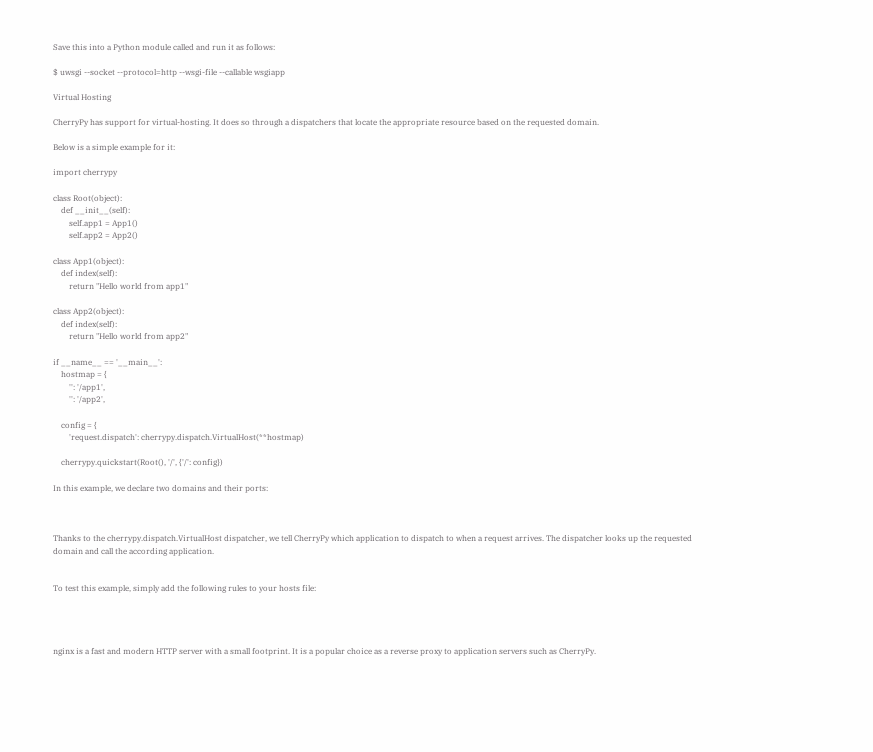Save this into a Python module called and run it as follows:

$ uwsgi --socket --protocol=http --wsgi-file --callable wsgiapp

Virtual Hosting

CherryPy has support for virtual-hosting. It does so through a dispatchers that locate the appropriate resource based on the requested domain.

Below is a simple example for it:

import cherrypy

class Root(object):
    def __init__(self):
        self.app1 = App1()
        self.app2 = App2()

class App1(object):
    def index(self):
        return "Hello world from app1"

class App2(object):
    def index(self):
        return "Hello world from app2"

if __name__ == '__main__':
    hostmap = {
        '': '/app1',
        '': '/app2',

    config = {
        'request.dispatch': cherrypy.dispatch.VirtualHost(**hostmap)

    cherrypy.quickstart(Root(), '/', {'/': config})

In this example, we declare two domains and their ports:



Thanks to the cherrypy.dispatch.VirtualHost dispatcher, we tell CherryPy which application to dispatch to when a request arrives. The dispatcher looks up the requested domain and call the according application.


To test this example, simply add the following rules to your hosts file:




nginx is a fast and modern HTTP server with a small footprint. It is a popular choice as a reverse proxy to application servers such as CherryPy.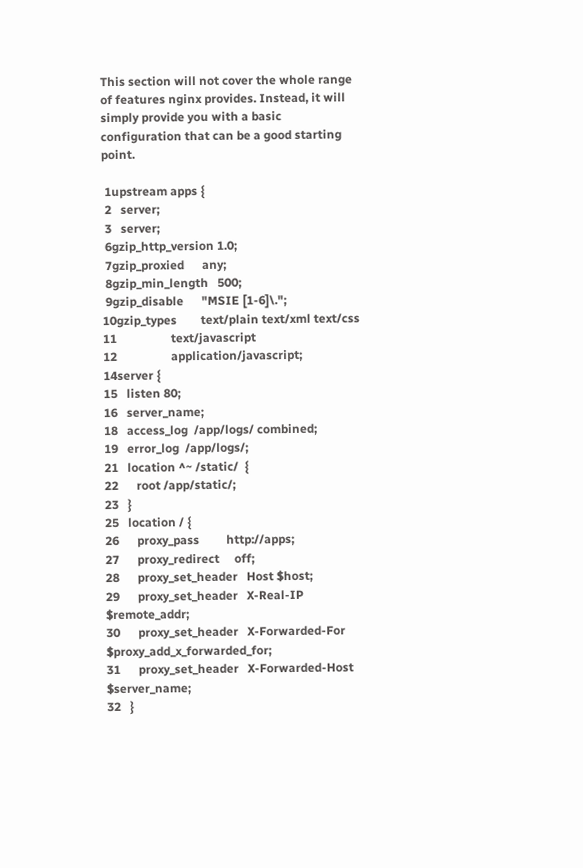This section will not cover the whole range of features nginx provides. Instead, it will simply provide you with a basic configuration that can be a good starting point.

 1upstream apps {
 2   server;
 3   server;
 6gzip_http_version 1.0;
 7gzip_proxied      any;
 8gzip_min_length   500;
 9gzip_disable      "MSIE [1-6]\.";
10gzip_types        text/plain text/xml text/css
11                  text/javascript
12                  application/javascript;
14server {
15   listen 80;
16   server_name;
18   access_log  /app/logs/ combined;
19   error_log  /app/logs/;
21   location ^~ /static/  {
22      root /app/static/;
23   }
25   location / {
26      proxy_pass         http://apps;
27      proxy_redirect     off;
28      proxy_set_header   Host $host;
29      proxy_set_header   X-Real-IP $remote_addr;
30      proxy_set_header   X-Forwarded-For $proxy_add_x_forwarded_for;
31      proxy_set_header   X-Forwarded-Host $server_name;
32   }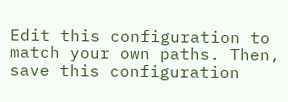Edit this configuration to match your own paths. Then, save this configuration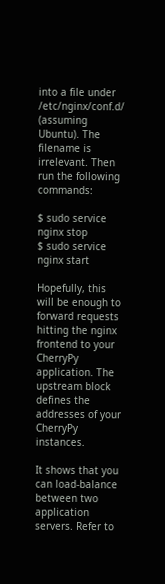into a file under /etc/nginx/conf.d/ (assuming Ubuntu). The filename is irrelevant. Then run the following commands:

$ sudo service nginx stop
$ sudo service nginx start

Hopefully, this will be enough to forward requests hitting the nginx frontend to your CherryPy application. The upstream block defines the addresses of your CherryPy instances.

It shows that you can load-balance between two application servers. Refer to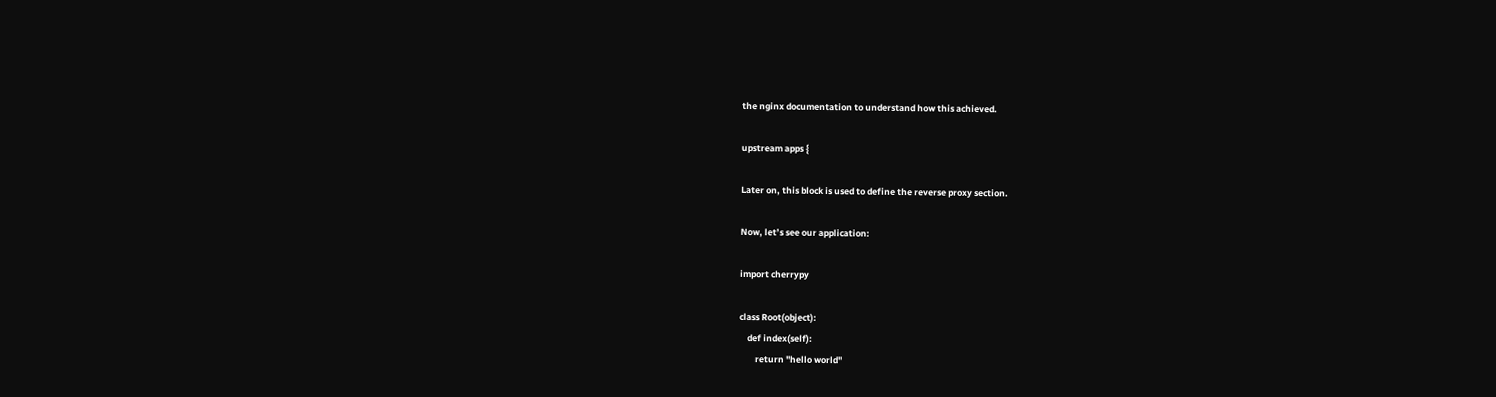the nginx documentation to understand how this achieved.

upstream apps {

Later on, this block is used to define the reverse proxy section.

Now, let’s see our application:

import cherrypy

class Root(object):
    def index(self):
        return "hello world"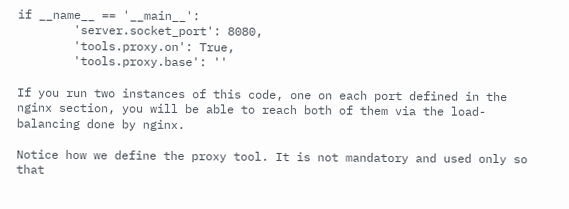if __name__ == '__main__':
        'server.socket_port': 8080,
        'tools.proxy.on': True,
        'tools.proxy.base': ''

If you run two instances of this code, one on each port defined in the nginx section, you will be able to reach both of them via the load-balancing done by nginx.

Notice how we define the proxy tool. It is not mandatory and used only so that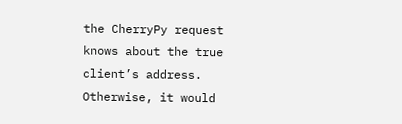the CherryPy request knows about the true client’s address. Otherwise, it would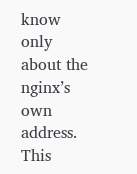know only about the nginx’s own address. This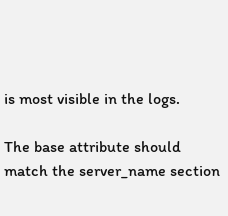is most visible in the logs.

The base attribute should match the server_name section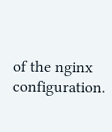of the nginx configuration.